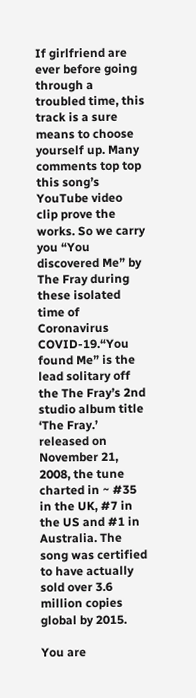If girlfriend are ever before going through a troubled time, this track is a sure means to choose yourself up. Many comments top top this song’s YouTube video clip prove the works. So we carry you “You discovered Me” by The Fray during these isolated time of Coronavirus COVID-19.“You found Me” is the lead solitary off the The Fray’s 2nd studio album title ‘The Fray.’ released on November 21, 2008, the tune charted in ~ #35 in the UK, #7 in the US and #1 in Australia. The song was certified to have actually sold over 3.6 million copies global by 2015.

You are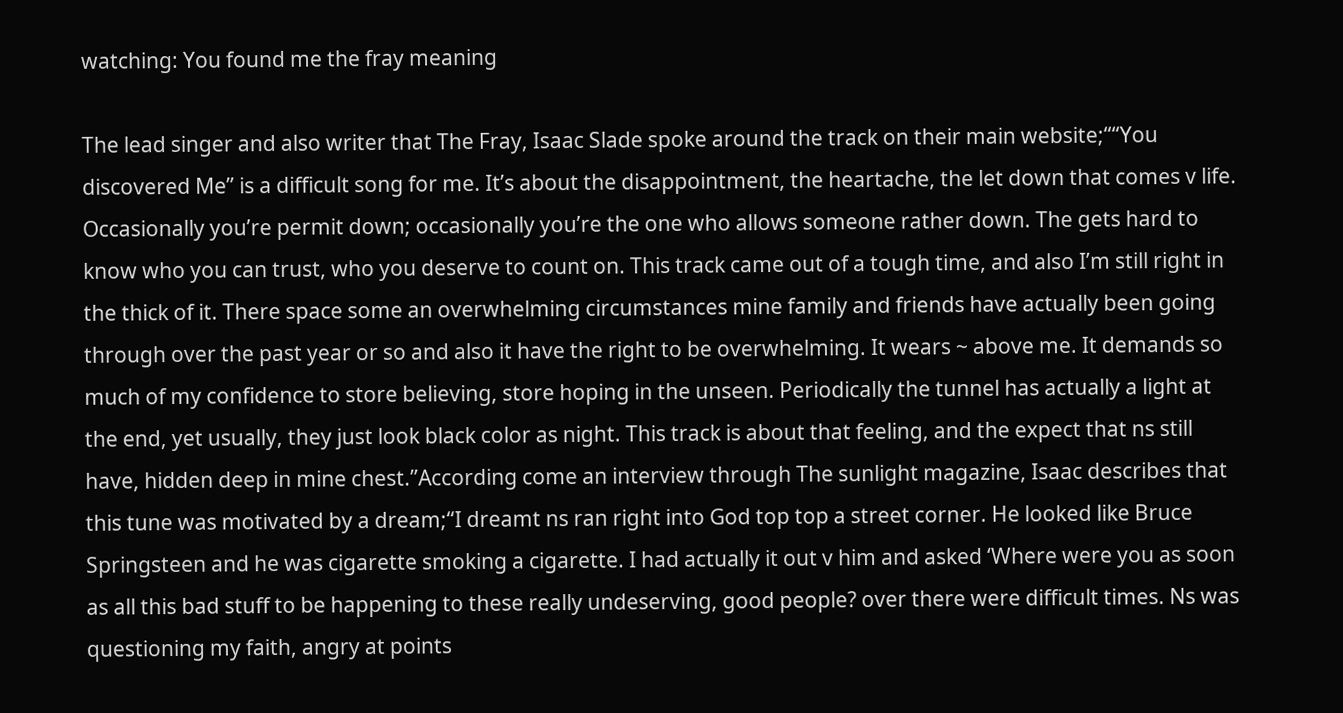watching: You found me the fray meaning

The lead singer and also writer that The Fray, Isaac Slade spoke around the track on their main website;““You discovered Me” is a difficult song for me. It’s about the disappointment, the heartache, the let down that comes v life. Occasionally you’re permit down; occasionally you’re the one who allows someone rather down. The gets hard to know who you can trust, who you deserve to count on. This track came out of a tough time, and also I’m still right in the thick of it. There space some an overwhelming circumstances mine family and friends have actually been going through over the past year or so and also it have the right to be overwhelming. It wears ~ above me. It demands so much of my confidence to store believing, store hoping in the unseen. Periodically the tunnel has actually a light at the end, yet usually, they just look black color as night. This track is about that feeling, and the expect that ns still have, hidden deep in mine chest.”According come an interview through The sunlight magazine, Isaac describes that this tune was motivated by a dream;“I dreamt ns ran right into God top top a street corner. He looked like Bruce Springsteen and he was cigarette smoking a cigarette. I had actually it out v him and asked ‘Where were you as soon as all this bad stuff to be happening to these really undeserving, good people? over there were difficult times. Ns was questioning my faith, angry at points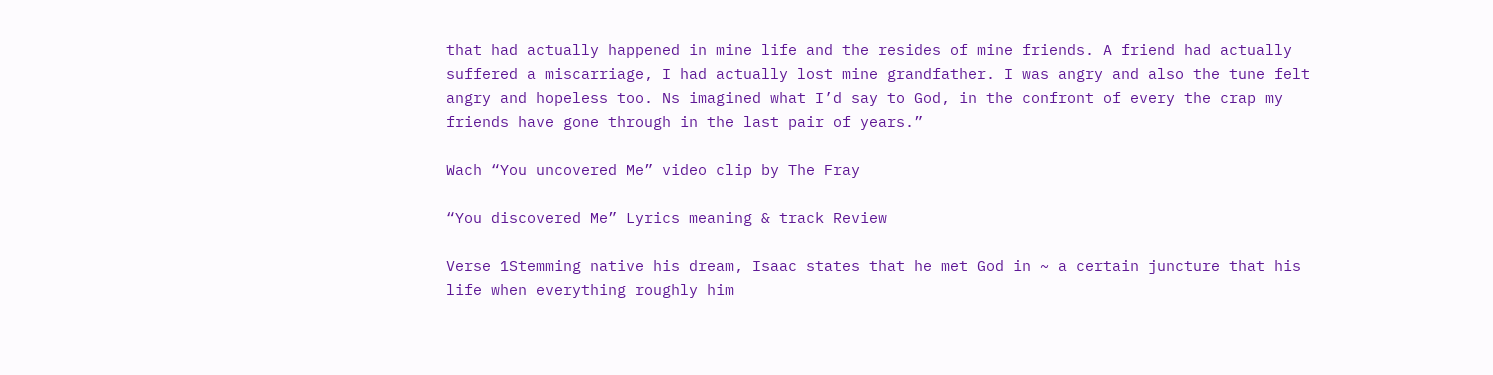that had actually happened in mine life and the resides of mine friends. A friend had actually suffered a miscarriage, I had actually lost mine grandfather. I was angry and also the tune felt angry and hopeless too. Ns imagined what I’d say to God, in the confront of every the crap my friends have gone through in the last pair of years.”

Wach “You uncovered Me” video clip by The Fray

“You discovered Me” Lyrics meaning & track Review

Verse 1Stemming native his dream, Isaac states that he met God in ~ a certain juncture that his life when everything roughly him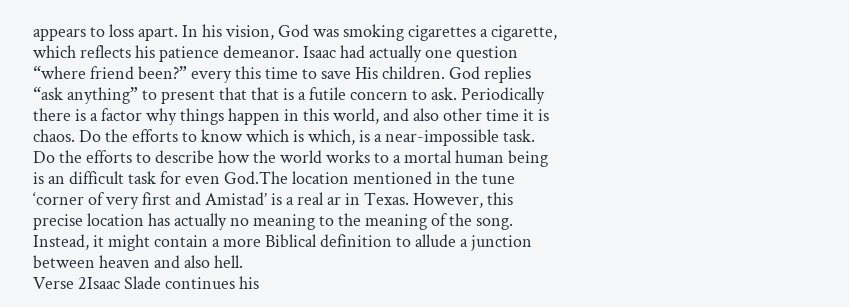appears to loss apart. In his vision, God was smoking cigarettes a cigarette, which reflects his patience demeanor. Isaac had actually one question “where friend been?” every this time to save His children. God replies “ask anything” to present that that is a futile concern to ask. Periodically there is a factor why things happen in this world, and also other time it is chaos. Do the efforts to know which is which, is a near-impossible task. Do the efforts to describe how the world works to a mortal human being is an difficult task for even God.The location mentioned in the tune ‘corner of very first and Amistad’ is a real ar in Texas. However, this precise location has actually no meaning to the meaning of the song. Instead, it might contain a more Biblical definition to allude a junction between heaven and also hell.
Verse 2Isaac Slade continues his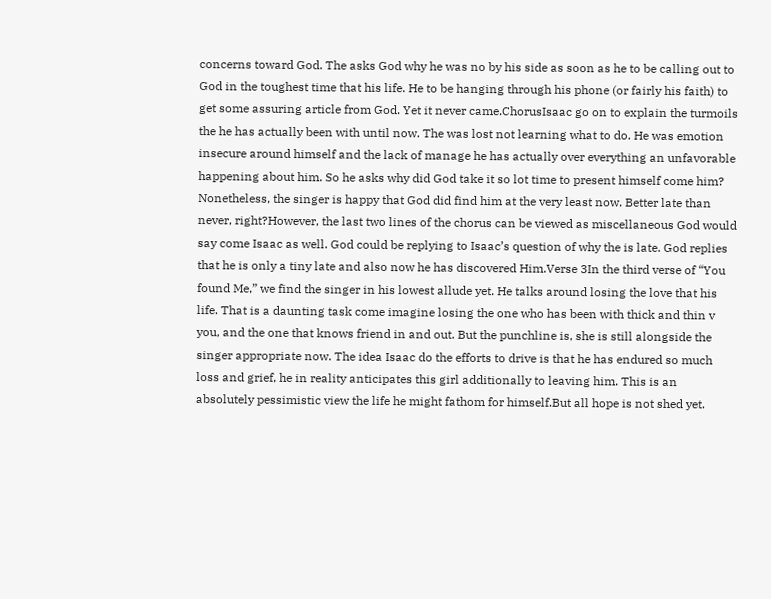concerns toward God. The asks God why he was no by his side as soon as he to be calling out to God in the toughest time that his life. He to be hanging through his phone (or fairly his faith) to get some assuring article from God. Yet it never came.ChorusIsaac go on to explain the turmoils the he has actually been with until now. The was lost not learning what to do. He was emotion insecure around himself and the lack of manage he has actually over everything an unfavorable happening about him. So he asks why did God take it so lot time to present himself come him? Nonetheless, the singer is happy that God did find him at the very least now. Better late than never, right?However, the last two lines of the chorus can be viewed as miscellaneous God would say come Isaac as well. God could be replying to Isaac’s question of why the is late. God replies that he is only a tiny late and also now he has discovered Him.Verse 3In the third verse of “You found Me,” we find the singer in his lowest allude yet. He talks around losing the love that his life. That is a daunting task come imagine losing the one who has been with thick and thin v you, and the one that knows friend in and out. But the punchline is, she is still alongside the singer appropriate now. The idea Isaac do the efforts to drive is that he has endured so much loss and grief, he in reality anticipates this girl additionally to leaving him. This is an absolutely pessimistic view the life he might fathom for himself.But all hope is not shed yet.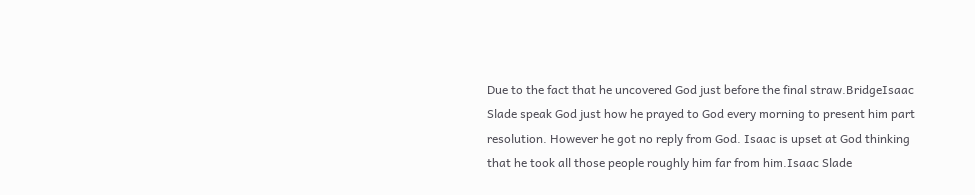Due to the fact that he uncovered God just before the final straw.BridgeIsaac Slade speak God just how he prayed to God every morning to present him part resolution. However he got no reply from God. Isaac is upset at God thinking that he took all those people roughly him far from him.Isaac Slade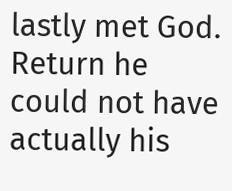lastly met God. Return he could not have actually his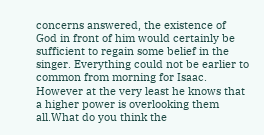concerns answered, the existence of God in front of him would certainly be sufficient to regain some belief in the singer. Everything could not be earlier to common from morning for Isaac. However at the very least he knows that a higher power is overlooking them all.What do you think the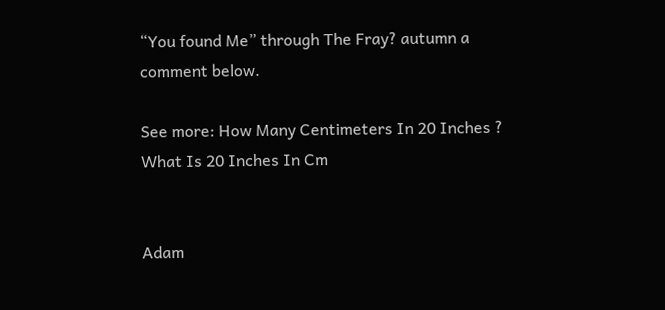“You found Me” through The Fray? autumn a comment below.

See more: How Many Centimeters In 20 Inches ? What Is 20 Inches In Cm


Adam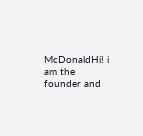McDonaldHi! i am the founder and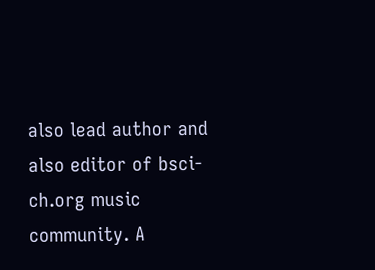also lead author and also editor of bsci-ch.org music community. A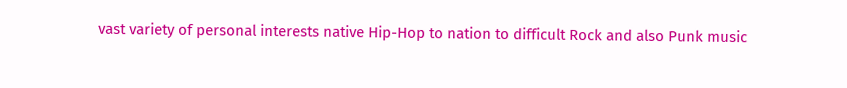vast variety of personal interests native Hip-Hop to nation to difficult Rock and also Punk music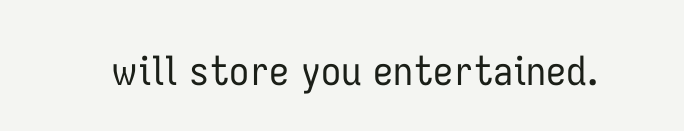will store you entertained.